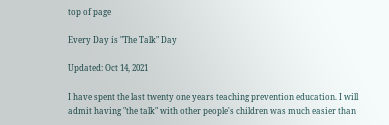top of page

Every Day is "The Talk" Day

Updated: Oct 14, 2021

I have spent the last twenty one years teaching prevention education. I will admit having "the talk" with other people's children was much easier than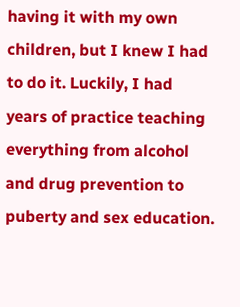having it with my own children, but I knew I had to do it. Luckily, I had years of practice teaching everything from alcohol and drug prevention to puberty and sex education.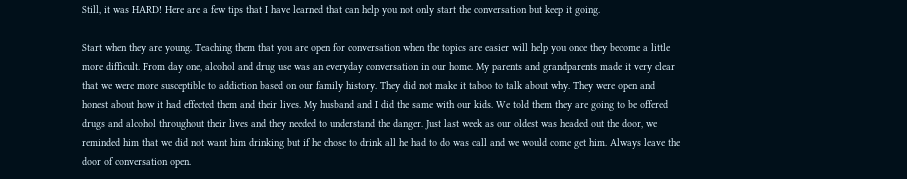Still, it was HARD! Here are a few tips that I have learned that can help you not only start the conversation but keep it going.

Start when they are young. Teaching them that you are open for conversation when the topics are easier will help you once they become a little more difficult. From day one, alcohol and drug use was an everyday conversation in our home. My parents and grandparents made it very clear that we were more susceptible to addiction based on our family history. They did not make it taboo to talk about why. They were open and honest about how it had effected them and their lives. My husband and I did the same with our kids. We told them they are going to be offered drugs and alcohol throughout their lives and they needed to understand the danger. Just last week as our oldest was headed out the door, we reminded him that we did not want him drinking but if he chose to drink all he had to do was call and we would come get him. Always leave the door of conversation open.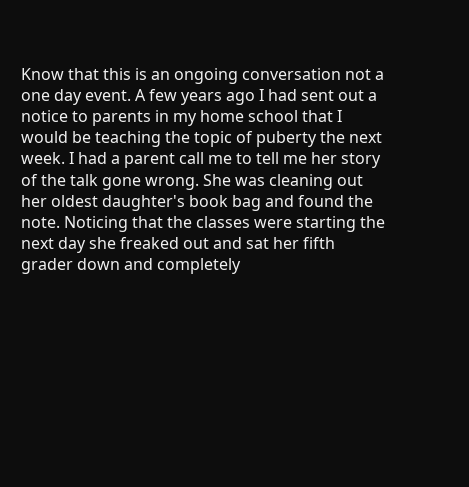Know that this is an ongoing conversation not a one day event. A few years ago I had sent out a notice to parents in my home school that I would be teaching the topic of puberty the next week. I had a parent call me to tell me her story of the talk gone wrong. She was cleaning out her oldest daughter's book bag and found the note. Noticing that the classes were starting the next day she freaked out and sat her fifth grader down and completely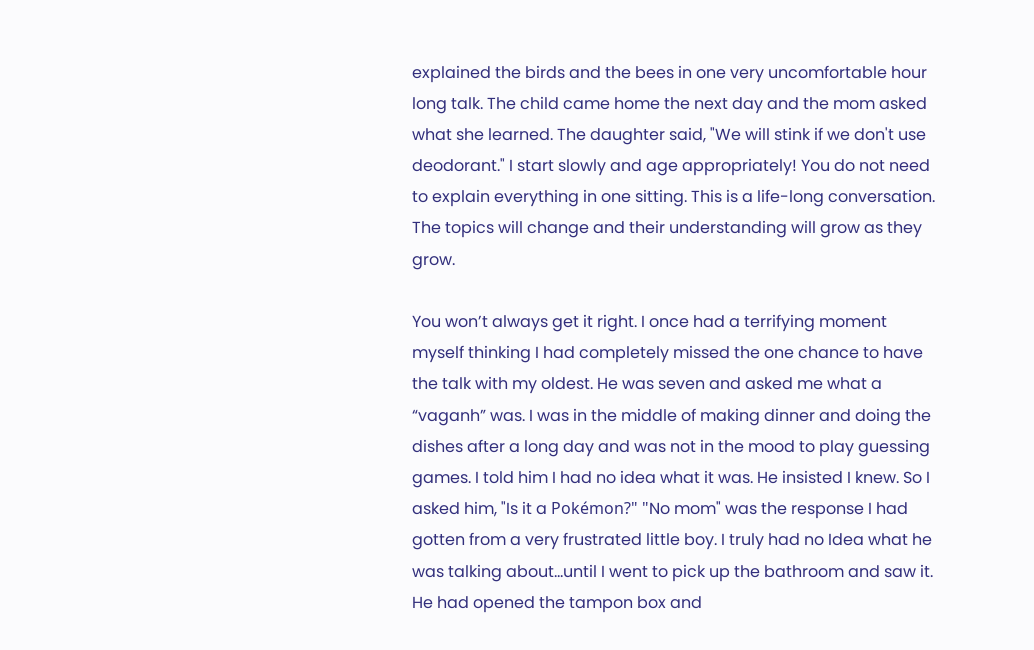explained the birds and the bees in one very uncomfortable hour long talk. The child came home the next day and the mom asked what she learned. The daughter said, "We will stink if we don't use deodorant." I start slowly and age appropriately! You do not need to explain everything in one sitting. This is a life-long conversation. The topics will change and their understanding will grow as they grow.

You won’t always get it right. I once had a terrifying moment myself thinking I had completely missed the one chance to have the talk with my oldest. He was seven and asked me what a “vaganh” was. I was in the middle of making dinner and doing the dishes after a long day and was not in the mood to play guessing games. I told him I had no idea what it was. He insisted I knew. So I asked him, "Is it a Pokémon?" "No mom" was the response I had gotten from a very frustrated little boy. I truly had no Idea what he was talking about...until I went to pick up the bathroom and saw it. He had opened the tampon box and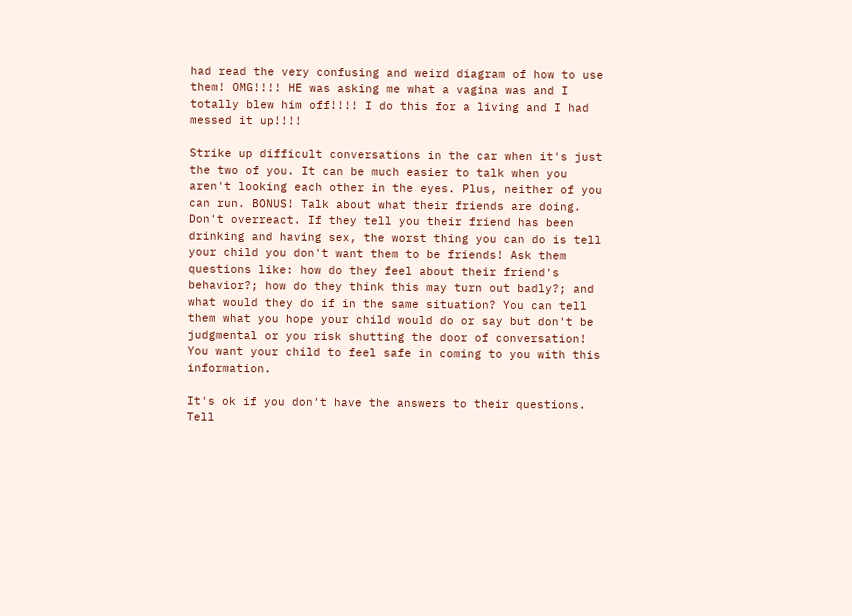had read the very confusing and weird diagram of how to use them! OMG!!!! HE was asking me what a vagina was and I totally blew him off!!!! I do this for a living and I had messed it up!!!!

Strike up difficult conversations in the car when it's just the two of you. It can be much easier to talk when you aren't looking each other in the eyes. Plus, neither of you can run. BONUS! Talk about what their friends are doing. Don't overreact. If they tell you their friend has been drinking and having sex, the worst thing you can do is tell your child you don't want them to be friends! Ask them questions like: how do they feel about their friend's behavior?; how do they think this may turn out badly?; and what would they do if in the same situation? You can tell them what you hope your child would do or say but don't be judgmental or you risk shutting the door of conversation! You want your child to feel safe in coming to you with this information.

It's ok if you don't have the answers to their questions. Tell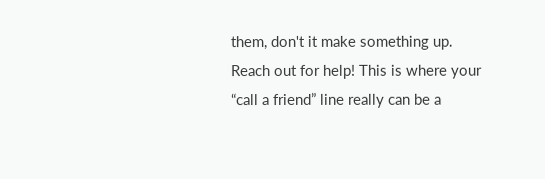them, don't it make something up. Reach out for help! This is where your “call a friend” line really can be a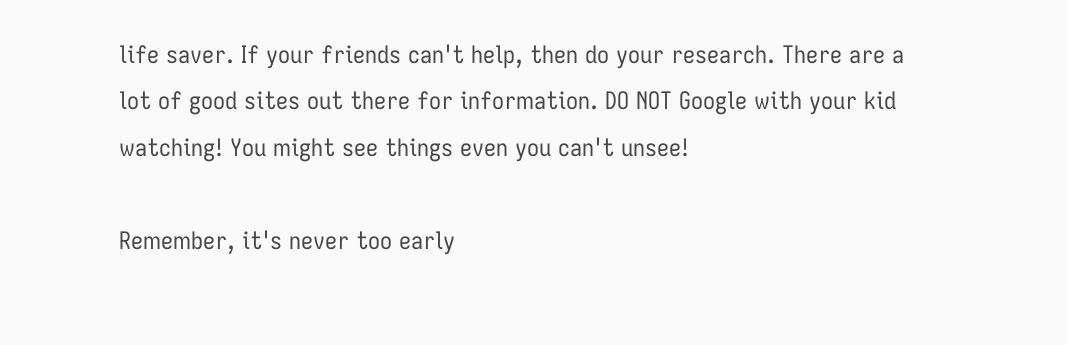life saver. If your friends can't help, then do your research. There are a lot of good sites out there for information. DO NOT Google with your kid watching! You might see things even you can't unsee!

Remember, it's never too early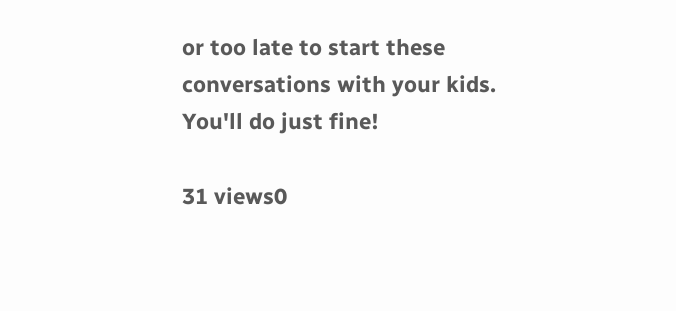or too late to start these conversations with your kids. You'll do just fine!

31 views0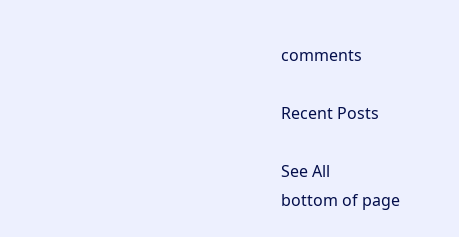comments

Recent Posts

See All
bottom of page